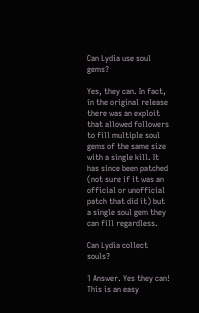Can Lydia use soul gems?

Yes, they can. In fact, in the original release there was an exploit that allowed followers to fill multiple soul gems of the same size with a single kill. It has since been patched (not sure if it was an official or unofficial patch that did it) but a single soul gem they can fill regardless.

Can Lydia collect souls?

1 Answer. Yes they can! This is an easy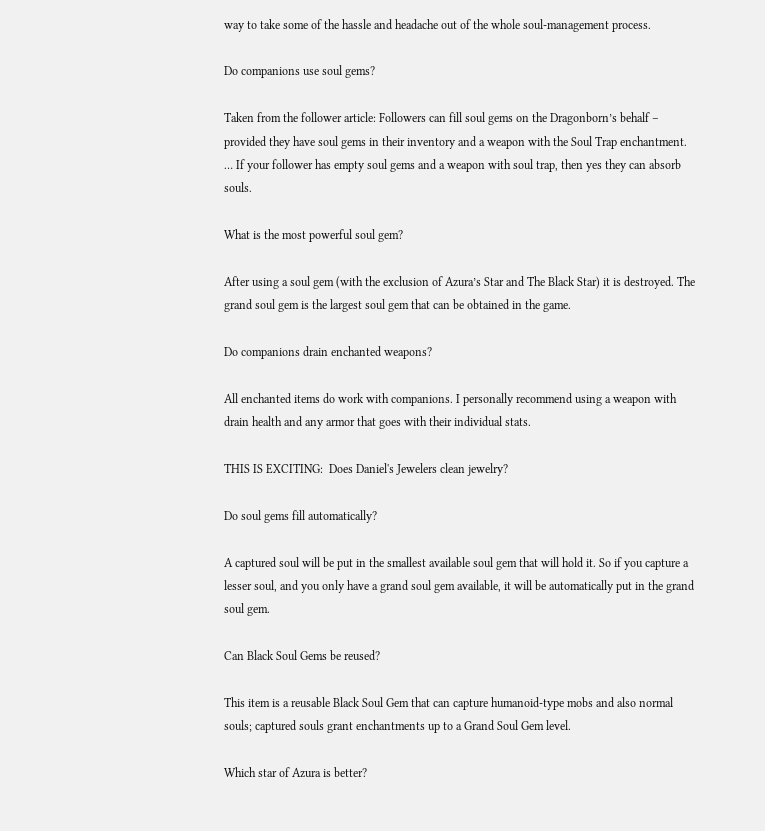way to take some of the hassle and headache out of the whole soul-management process.

Do companions use soul gems?

Taken from the follower article: Followers can fill soul gems on the Dragonborn’s behalf – provided they have soul gems in their inventory and a weapon with the Soul Trap enchantment. … If your follower has empty soul gems and a weapon with soul trap, then yes they can absorb souls.

What is the most powerful soul gem?

After using a soul gem (with the exclusion of Azura’s Star and The Black Star) it is destroyed. The grand soul gem is the largest soul gem that can be obtained in the game.

Do companions drain enchanted weapons?

All enchanted items do work with companions. I personally recommend using a weapon with drain health and any armor that goes with their individual stats.

THIS IS EXCITING:  Does Daniel's Jewelers clean jewelry?

Do soul gems fill automatically?

A captured soul will be put in the smallest available soul gem that will hold it. So if you capture a lesser soul, and you only have a grand soul gem available, it will be automatically put in the grand soul gem.

Can Black Soul Gems be reused?

This item is a reusable Black Soul Gem that can capture humanoid-type mobs and also normal souls; captured souls grant enchantments up to a Grand Soul Gem level.

Which star of Azura is better?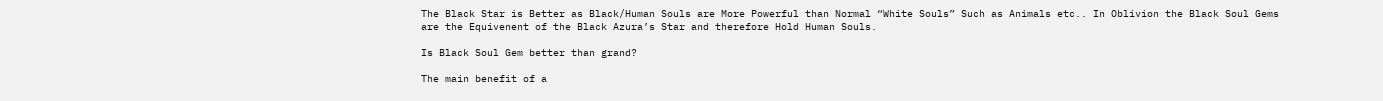The Black Star is Better as Black/Human Souls are More Powerful than Normal “White Souls” Such as Animals etc.. In Oblivion the Black Soul Gems are the Equivenent of the Black Azura’s Star and therefore Hold Human Souls.

Is Black Soul Gem better than grand?

The main benefit of a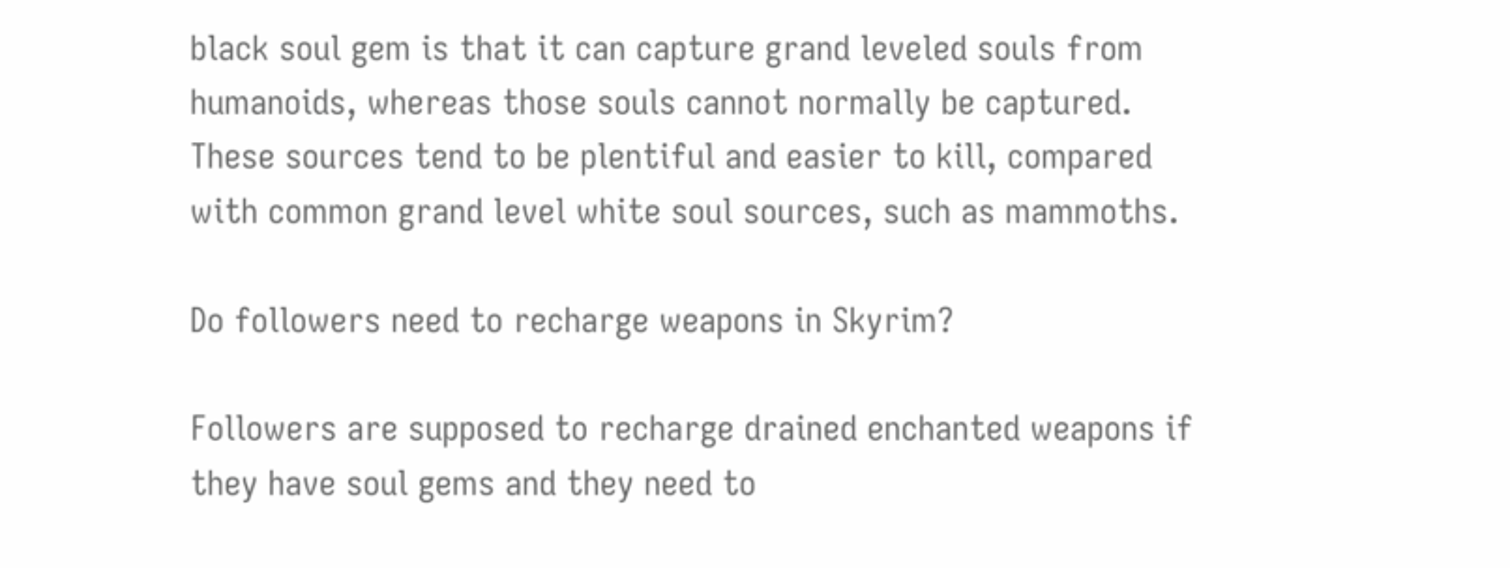black soul gem is that it can capture grand leveled souls from humanoids, whereas those souls cannot normally be captured. These sources tend to be plentiful and easier to kill, compared with common grand level white soul sources, such as mammoths.

Do followers need to recharge weapons in Skyrim?

Followers are supposed to recharge drained enchanted weapons if they have soul gems and they need to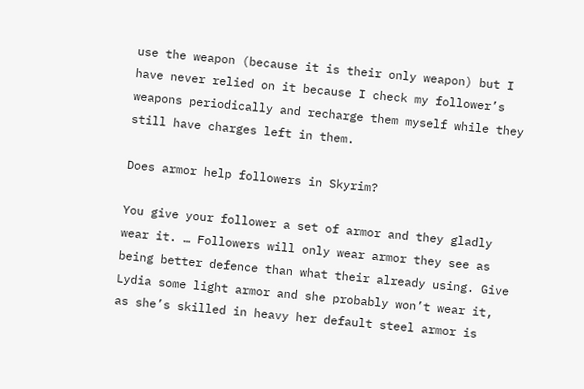use the weapon (because it is their only weapon) but I have never relied on it because I check my follower’s weapons periodically and recharge them myself while they still have charges left in them.

Does armor help followers in Skyrim?

You give your follower a set of armor and they gladly wear it. … Followers will only wear armor they see as being better defence than what their already using. Give Lydia some light armor and she probably won’t wear it, as she’s skilled in heavy her default steel armor is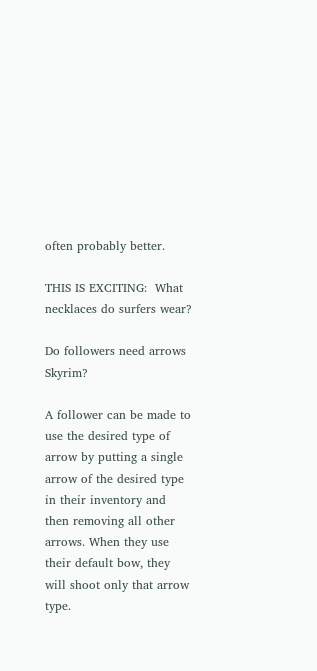often probably better.

THIS IS EXCITING:  What necklaces do surfers wear?

Do followers need arrows Skyrim?

A follower can be made to use the desired type of arrow by putting a single arrow of the desired type in their inventory and then removing all other arrows. When they use their default bow, they will shoot only that arrow type.